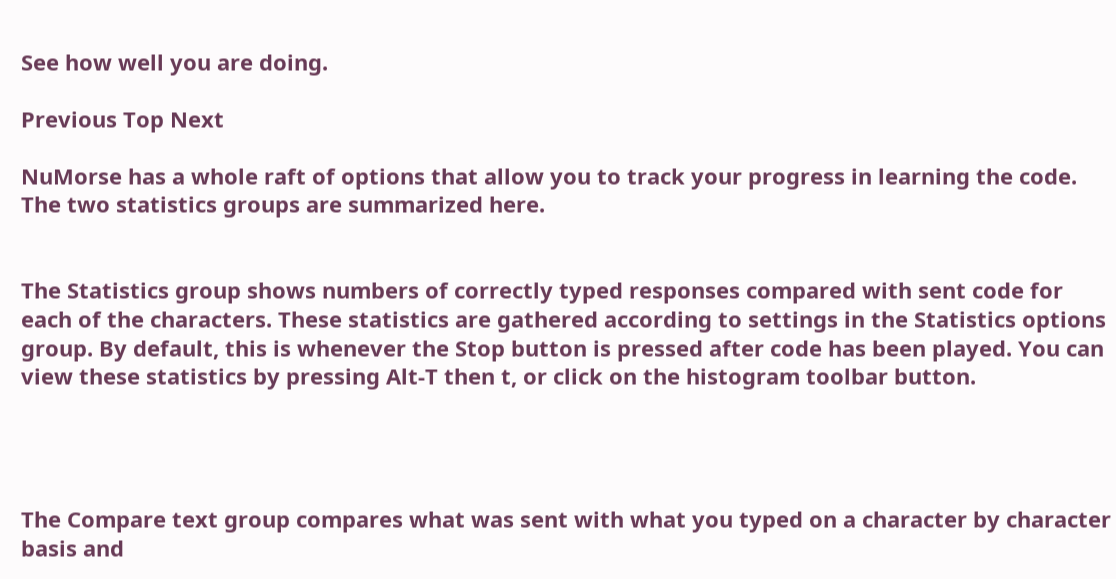See how well you are doing.

Previous Top Next

NuMorse has a whole raft of options that allow you to track your progress in learning the code. The two statistics groups are summarized here.


The Statistics group shows numbers of correctly typed responses compared with sent code for each of the characters. These statistics are gathered according to settings in the Statistics options group. By default, this is whenever the Stop button is pressed after code has been played. You can view these statistics by pressing Alt-T then t, or click on the histogram toolbar button.




The Compare text group compares what was sent with what you typed on a character by character basis and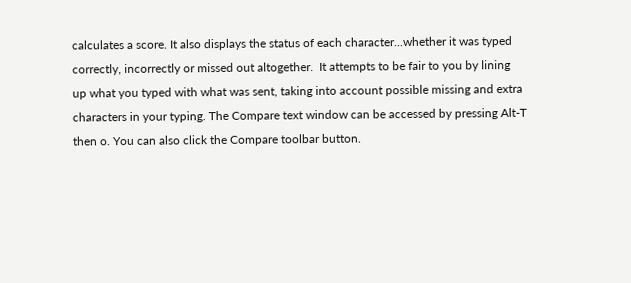calculates a score. It also displays the status of each character...whether it was typed correctly, incorrectly or missed out altogether.  It attempts to be fair to you by lining up what you typed with what was sent, taking into account possible missing and extra characters in your typing. The Compare text window can be accessed by pressing Alt-T then o. You can also click the Compare toolbar button.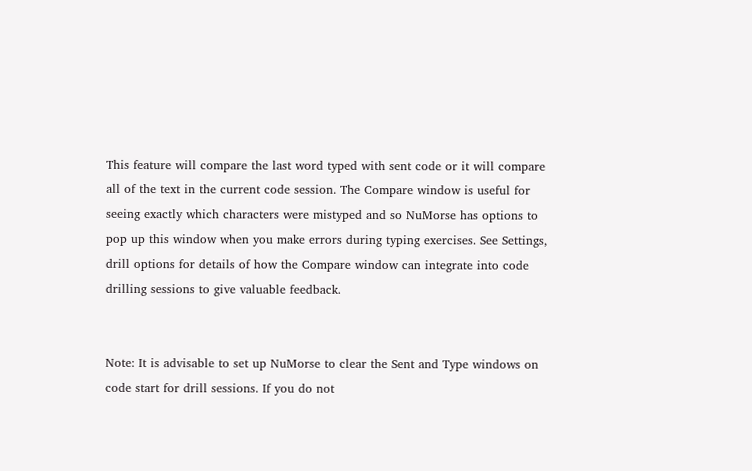This feature will compare the last word typed with sent code or it will compare all of the text in the current code session. The Compare window is useful for seeing exactly which characters were mistyped and so NuMorse has options to pop up this window when you make errors during typing exercises. See Settings, drill options for details of how the Compare window can integrate into code drilling sessions to give valuable feedback.


Note: It is advisable to set up NuMorse to clear the Sent and Type windows on code start for drill sessions. If you do not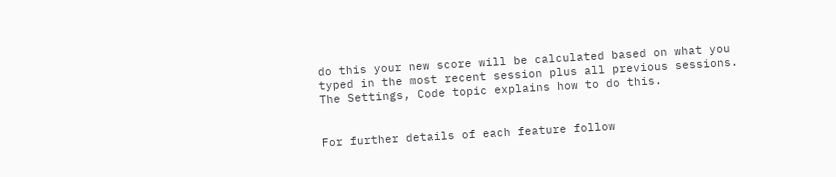do this your new score will be calculated based on what you typed in the most recent session plus all previous sessions.  The Settings, Code topic explains how to do this.


For further details of each feature follow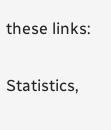these links:


Statistics,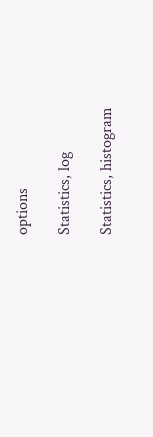options

Statistics, log

Statistics, histogram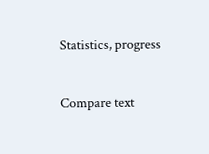Statistics, progress


Compare text